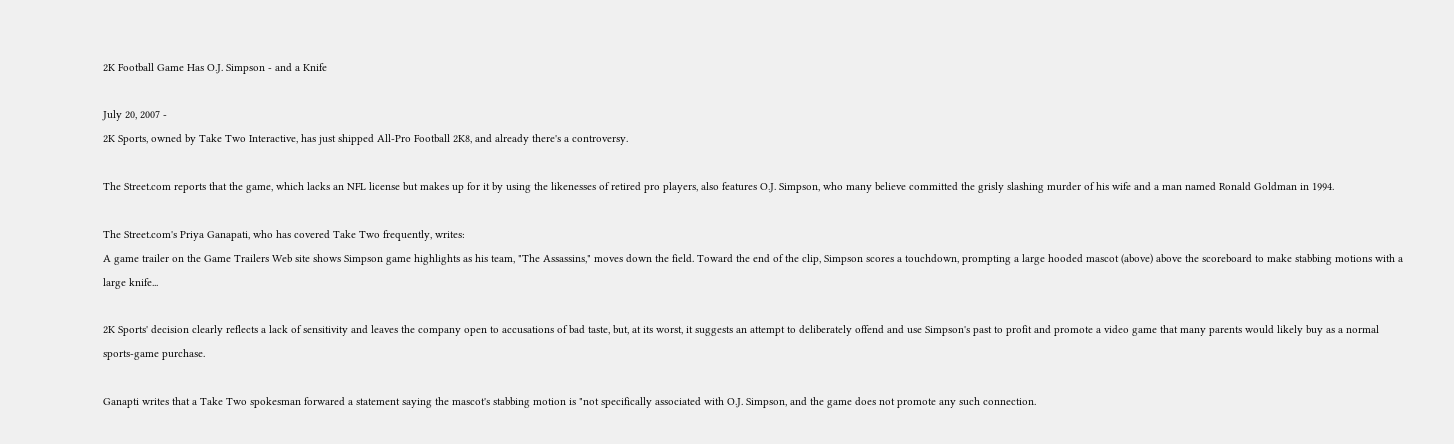2K Football Game Has O.J. Simpson - and a Knife

July 20, 2007 -
2K Sports, owned by Take Two Interactive, has just shipped All-Pro Football 2K8, and already there's a controversy.

The Street.com reports that the game, which lacks an NFL license but makes up for it by using the likenesses of retired pro players, also features O.J. Simpson, who many believe committed the grisly slashing murder of his wife and a man named Ronald Goldman in 1994.

The Street.com's Priya Ganapati, who has covered Take Two frequently, writes:
A game trailer on the Game Trailers Web site shows Simpson game highlights as his team, "The Assassins," moves down the field. Toward the end of the clip, Simpson scores a touchdown, prompting a large hooded mascot (above) above the scoreboard to make stabbing motions with a large knife...

2K Sports' decision clearly reflects a lack of sensitivity and leaves the company open to accusations of bad taste, but, at its worst, it suggests an attempt to deliberately offend and use Simpson's past to profit and promote a video game that many parents would likely buy as a normal sports-game purchase.

Ganapti writes that a Take Two spokesman forwared a statement saying the mascot's stabbing motion is "not specifically associated with O.J. Simpson, and the game does not promote any such connection.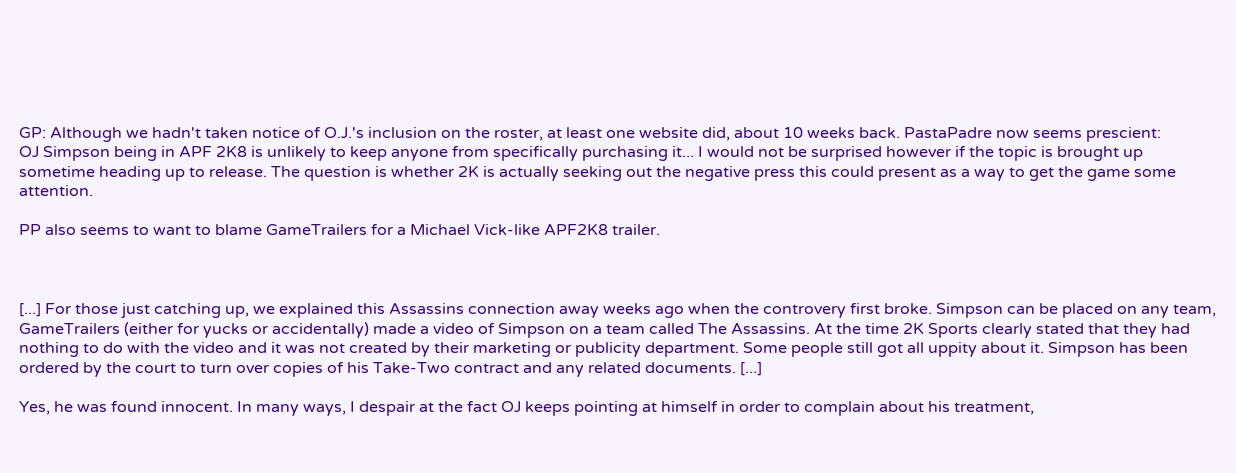GP: Although we hadn't taken notice of O.J.'s inclusion on the roster, at least one website did, about 10 weeks back. PastaPadre now seems prescient:
OJ Simpson being in APF 2K8 is unlikely to keep anyone from specifically purchasing it... I would not be surprised however if the topic is brought up sometime heading up to release. The question is whether 2K is actually seeking out the negative press this could present as a way to get the game some attention.

PP also seems to want to blame GameTrailers for a Michael Vick-like APF2K8 trailer.



[...] For those just catching up, we explained this Assassins connection away weeks ago when the controvery first broke. Simpson can be placed on any team, GameTrailers (either for yucks or accidentally) made a video of Simpson on a team called The Assassins. At the time 2K Sports clearly stated that they had nothing to do with the video and it was not created by their marketing or publicity department. Some people still got all uppity about it. Simpson has been ordered by the court to turn over copies of his Take-Two contract and any related documents. [...]

Yes, he was found innocent. In many ways, I despair at the fact OJ keeps pointing at himself in order to complain about his treatment,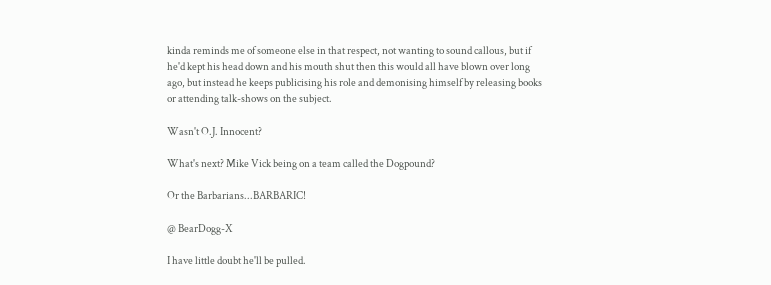kinda reminds me of someone else in that respect, not wanting to sound callous, but if he'd kept his head down and his mouth shut then this would all have blown over long ago, but instead he keeps publicising his role and demonising himself by releasing books or attending talk-shows on the subject.

Wasn't O.J. Innocent?

What's next? Mike Vick being on a team called the Dogpound?

Or the Barbarians...BARBARIC!

@ BearDogg-X

I have little doubt he'll be pulled.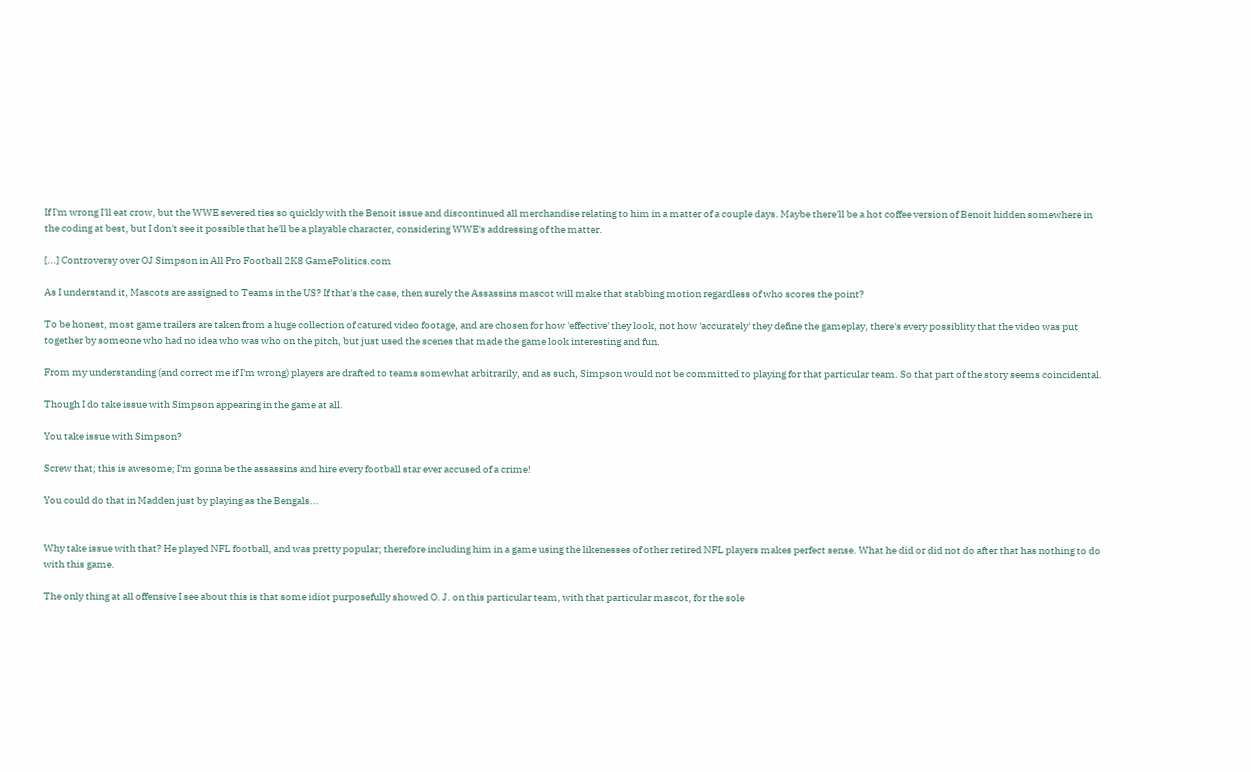If I'm wrong I'll eat crow, but the WWE severed ties so quickly with the Benoit issue and discontinued all merchandise relating to him in a matter of a couple days. Maybe there'll be a hot coffee version of Benoit hidden somewhere in the coding at best, but I don't see it possible that he'll be a playable character, considering WWE's addressing of the matter.

[...] Controversy over OJ Simpson in All Pro Football 2K8 GamePolitics.com

As I understand it, Mascots are assigned to Teams in the US? If that's the case, then surely the Assassins mascot will make that stabbing motion regardless of who scores the point?

To be honest, most game trailers are taken from a huge collection of catured video footage, and are chosen for how 'effective' they look, not how 'accurately' they define the gameplay, there's every possiblity that the video was put together by someone who had no idea who was who on the pitch, but just used the scenes that made the game look interesting and fun.

From my understanding (and correct me if I'm wrong) players are drafted to teams somewhat arbitrarily, and as such, Simpson would not be committed to playing for that particular team. So that part of the story seems coincidental.

Though I do take issue with Simpson appearing in the game at all.

You take issue with Simpson?

Screw that; this is awesome; I'm gonna be the assassins and hire every football star ever accused of a crime!

You could do that in Madden just by playing as the Bengals...


Why take issue with that? He played NFL football, and was pretty popular; therefore including him in a game using the likenesses of other retired NFL players makes perfect sense. What he did or did not do after that has nothing to do with this game.

The only thing at all offensive I see about this is that some idiot purposefully showed O. J. on this particular team, with that particular mascot, for the sole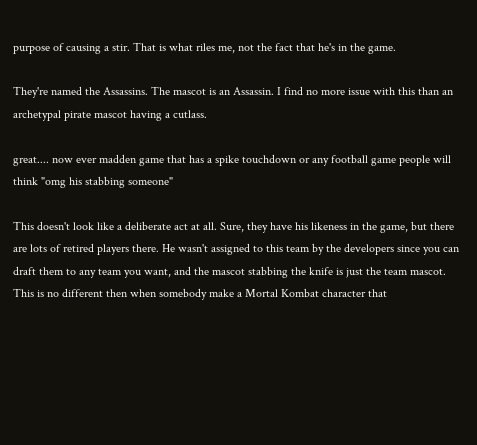purpose of causing a stir. That is what riles me, not the fact that he's in the game.

They're named the Assassins. The mascot is an Assassin. I find no more issue with this than an archetypal pirate mascot having a cutlass.

great.... now ever madden game that has a spike touchdown or any football game people will think "omg his stabbing someone"

This doesn't look like a deliberate act at all. Sure, they have his likeness in the game, but there are lots of retired players there. He wasn't assigned to this team by the developers since you can draft them to any team you want, and the mascot stabbing the knife is just the team mascot. This is no different then when somebody make a Mortal Kombat character that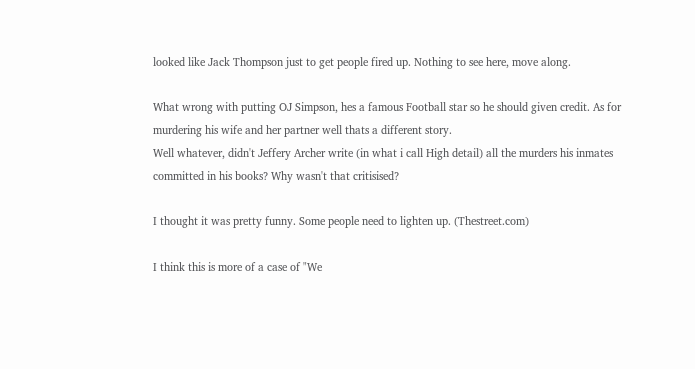looked like Jack Thompson just to get people fired up. Nothing to see here, move along.

What wrong with putting OJ Simpson, hes a famous Football star so he should given credit. As for murdering his wife and her partner well thats a different story.
Well whatever, didn't Jeffery Archer write (in what i call High detail) all the murders his inmates committed in his books? Why wasn't that critisised?

I thought it was pretty funny. Some people need to lighten up. (Thestreet.com)

I think this is more of a case of "We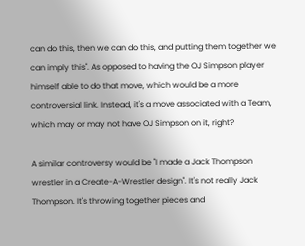can do this, then we can do this, and putting them together we can imply this". As opposed to having the OJ Simpson player himself able to do that move, which would be a more controversial link. Instead, it's a move associated with a Team, which may or may not have OJ Simpson on it, right?

A similar controversy would be "I made a Jack Thompson wrestler in a Create-A-Wrestler design". It's not really Jack Thompson. It's throwing together pieces and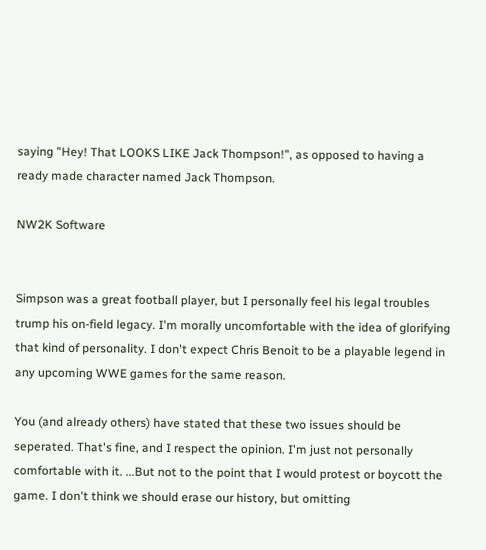saying "Hey! That LOOKS LIKE Jack Thompson!", as opposed to having a ready made character named Jack Thompson.

NW2K Software


Simpson was a great football player, but I personally feel his legal troubles trump his on-field legacy. I'm morally uncomfortable with the idea of glorifying that kind of personality. I don't expect Chris Benoit to be a playable legend in any upcoming WWE games for the same reason.

You (and already others) have stated that these two issues should be seperated. That's fine, and I respect the opinion. I'm just not personally comfortable with it. ...But not to the point that I would protest or boycott the game. I don't think we should erase our history, but omitting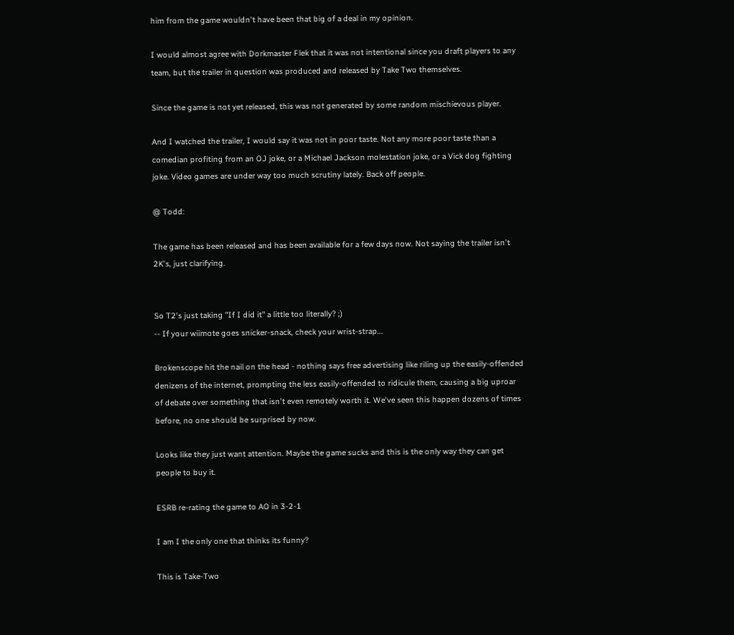him from the game wouldn't have been that big of a deal in my opinion.

I would almost agree with Dorkmaster Flek that it was not intentional since you draft players to any team, but the trailer in question was produced and released by Take Two themselves.

Since the game is not yet released, this was not generated by some random mischievous player.

And I watched the trailer, I would say it was not in poor taste. Not any more poor taste than a comedian profiting from an OJ joke, or a Michael Jackson molestation joke, or a Vick dog fighting joke. Video games are under way too much scrutiny lately. Back off people.

@ Todd:

The game has been released and has been available for a few days now. Not saying the trailer isn't 2K's, just clarifying.


So T2's just taking "If I did it" a little too literally? ;)
-- If your wiimote goes snicker-snack, check your wrist-strap...

Brokenscope hit the nail on the head - nothing says free advertising like riling up the easily-offended denizens of the internet, prompting the less easily-offended to ridicule them, causing a big uproar of debate over something that isn't even remotely worth it. We've seen this happen dozens of times before, no one should be surprised by now.

Looks like they just want attention. Maybe the game sucks and this is the only way they can get people to buy it.

ESRB re-rating the game to AO in 3-2-1

I am I the only one that thinks its funny?

This is Take-Two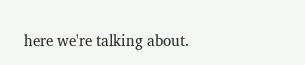here we're talking about.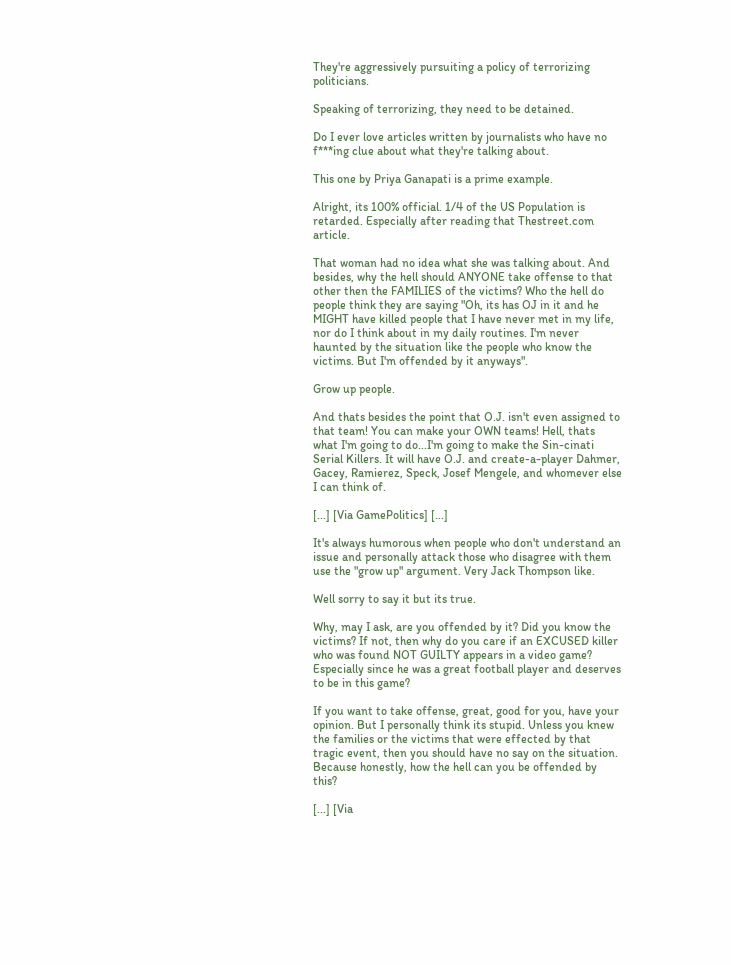They're aggressively pursuiting a policy of terrorizing politicians.

Speaking of terrorizing, they need to be detained.

Do I ever love articles written by journalists who have no f***ing clue about what they're talking about.

This one by Priya Ganapati is a prime example.

Alright, its 100% official. 1/4 of the US Population is retarded. Especially after reading that Thestreet.com article.

That woman had no idea what she was talking about. And besides, why the hell should ANYONE take offense to that other then the FAMILIES of the victims? Who the hell do people think they are saying "Oh, its has OJ in it and he MIGHT have killed people that I have never met in my life, nor do I think about in my daily routines. I'm never haunted by the situation like the people who know the victims. But I'm offended by it anyways".

Grow up people.

And thats besides the point that O.J. isn't even assigned to that team! You can make your OWN teams! Hell, thats what I'm going to do...I'm going to make the Sin-cinati Serial Killers. It will have O.J. and create-a-player Dahmer, Gacey, Ramierez, Speck, Josef Mengele, and whomever else I can think of.

[...] [Via GamePolitics] [...]

It's always humorous when people who don't understand an issue and personally attack those who disagree with them use the "grow up" argument. Very Jack Thompson like.

Well sorry to say it but its true.

Why, may I ask, are you offended by it? Did you know the victims? If not, then why do you care if an EXCUSED killer who was found NOT GUILTY appears in a video game? Especially since he was a great football player and deserves to be in this game?

If you want to take offense, great, good for you, have your opinion. But I personally think its stupid. Unless you knew the families or the victims that were effected by that tragic event, then you should have no say on the situation. Because honestly, how the hell can you be offended by this?

[...] [Via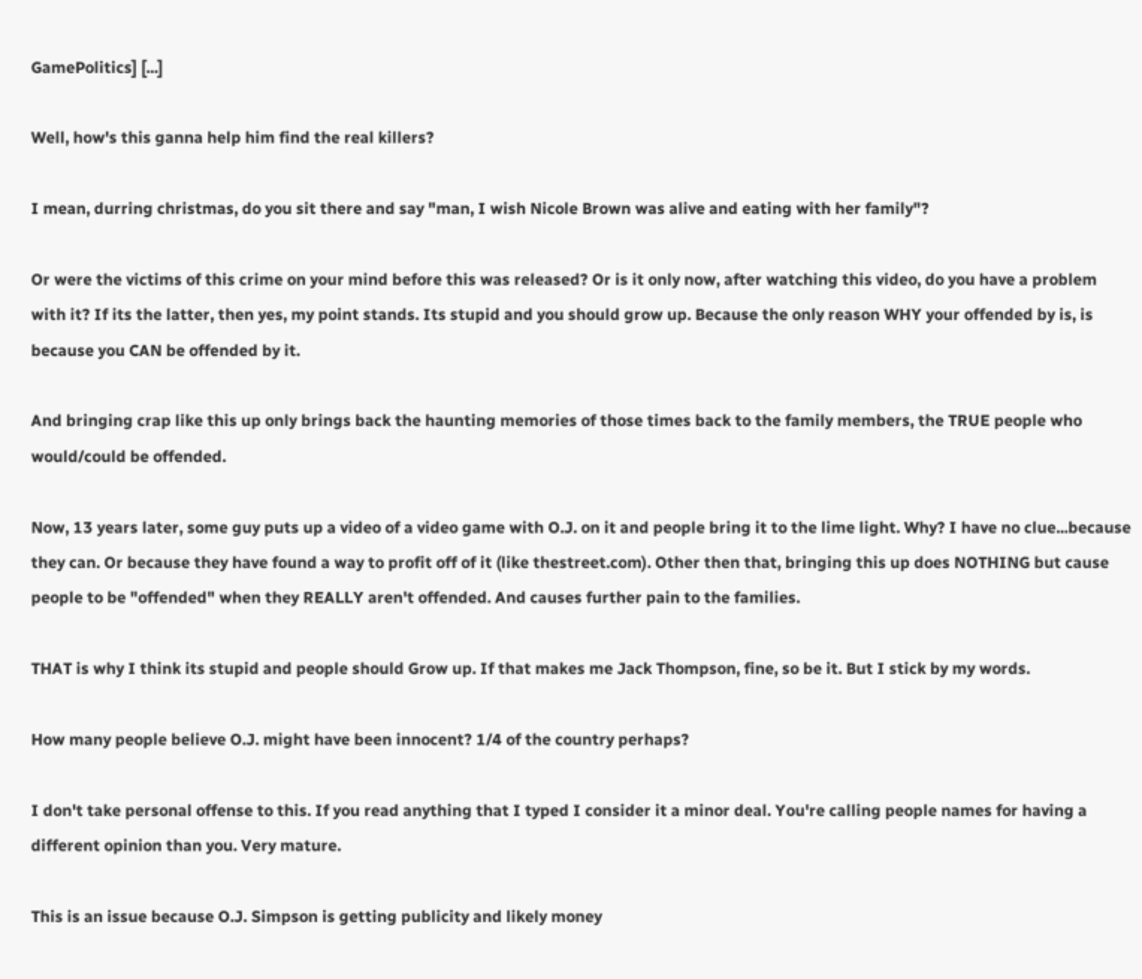GamePolitics] [...]

Well, how's this ganna help him find the real killers?

I mean, durring christmas, do you sit there and say "man, I wish Nicole Brown was alive and eating with her family"?

Or were the victims of this crime on your mind before this was released? Or is it only now, after watching this video, do you have a problem with it? If its the latter, then yes, my point stands. Its stupid and you should grow up. Because the only reason WHY your offended by is, is because you CAN be offended by it.

And bringing crap like this up only brings back the haunting memories of those times back to the family members, the TRUE people who would/could be offended.

Now, 13 years later, some guy puts up a video of a video game with O.J. on it and people bring it to the lime light. Why? I have no clue...because they can. Or because they have found a way to profit off of it (like thestreet.com). Other then that, bringing this up does NOTHING but cause people to be "offended" when they REALLY aren't offended. And causes further pain to the families.

THAT is why I think its stupid and people should Grow up. If that makes me Jack Thompson, fine, so be it. But I stick by my words.

How many people believe O.J. might have been innocent? 1/4 of the country perhaps?

I don't take personal offense to this. If you read anything that I typed I consider it a minor deal. You're calling people names for having a different opinion than you. Very mature.

This is an issue because O.J. Simpson is getting publicity and likely money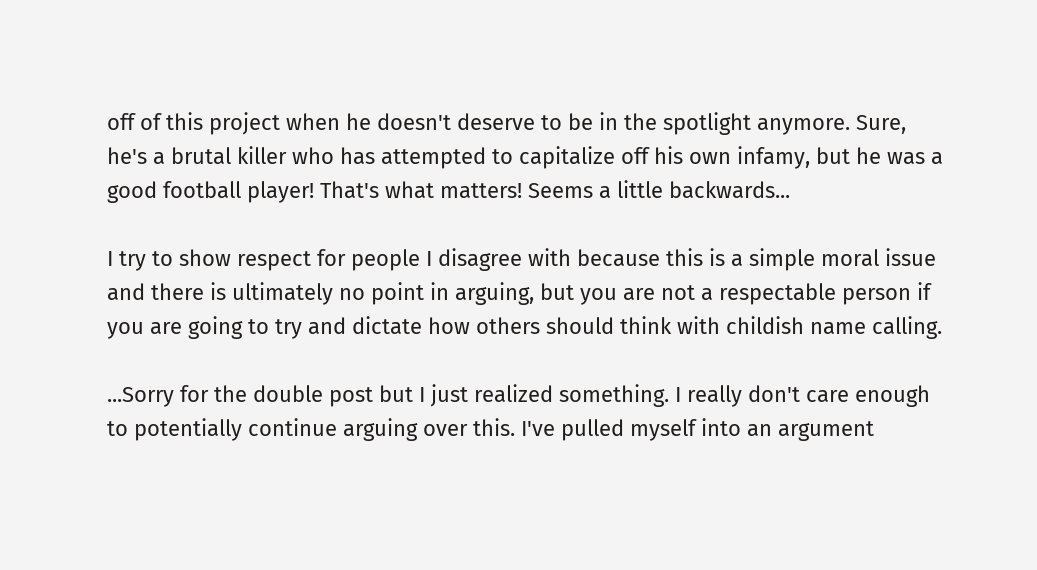off of this project when he doesn't deserve to be in the spotlight anymore. Sure, he's a brutal killer who has attempted to capitalize off his own infamy, but he was a good football player! That's what matters! Seems a little backwards...

I try to show respect for people I disagree with because this is a simple moral issue and there is ultimately no point in arguing, but you are not a respectable person if you are going to try and dictate how others should think with childish name calling.

...Sorry for the double post but I just realized something. I really don't care enough to potentially continue arguing over this. I've pulled myself into an argument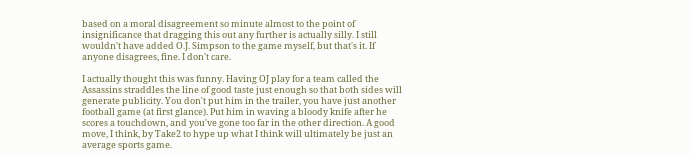based on a moral disagreement so minute almost to the point of insignificance that dragging this out any further is actually silly. I still wouldn't have added O.J. Simpson to the game myself, but that's it. If anyone disagrees, fine. I don't care.

I actually thought this was funny. Having OJ play for a team called the Assassins straddles the line of good taste just enough so that both sides will generate publicity. You don't put him in the trailer, you have just another football game (at first glance). Put him in waving a bloody knife after he scores a touchdown, and you've gone too far in the other direction. A good move, I think, by Take2 to hype up what I think will ultimately be just an average sports game.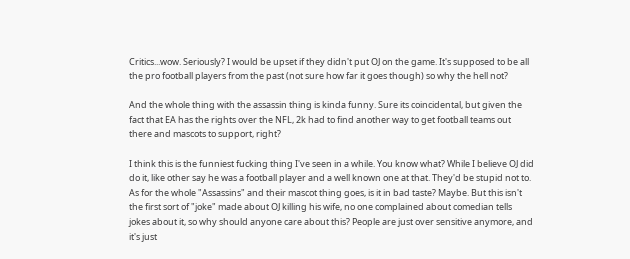Critics...wow. Seriously? I would be upset if they didn't put OJ on the game. It's supposed to be all the pro football players from the past (not sure how far it goes though) so why the hell not?

And the whole thing with the assassin thing is kinda funny. Sure its coincidental, but given the fact that EA has the rights over the NFL, 2k had to find another way to get football teams out there and mascots to support, right?

I think this is the funniest fucking thing I've seen in a while. You know what? While I believe OJ did do it, like other say he was a football player and a well known one at that. They'd be stupid not to. As for the whole "Assassins" and their mascot thing goes, is it in bad taste? Maybe. But this isn't the first sort of "joke" made about OJ killing his wife, no one complained about comedian tells jokes about it, so why should anyone care about this? People are just over sensitive anymore, and it's just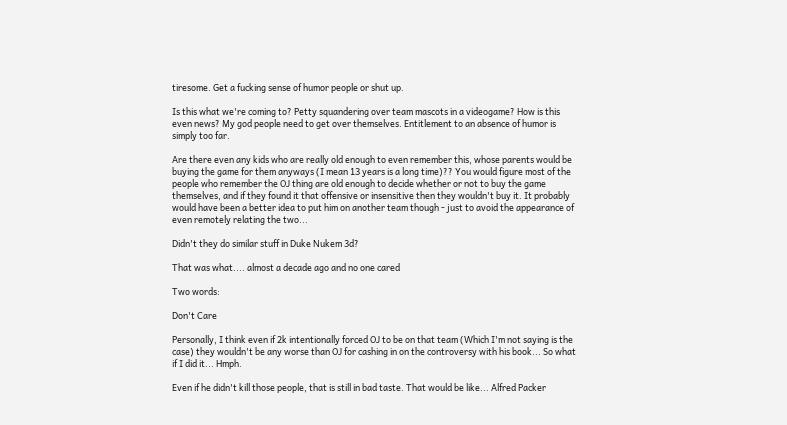tiresome. Get a fucking sense of humor people or shut up.

Is this what we're coming to? Petty squandering over team mascots in a videogame? How is this even news? My god people need to get over themselves. Entitlement to an absence of humor is simply too far.

Are there even any kids who are really old enough to even remember this, whose parents would be buying the game for them anyways (I mean 13 years is a long time)?? You would figure most of the people who remember the OJ thing are old enough to decide whether or not to buy the game themselves, and if they found it that offensive or insensitive then they wouldn't buy it. It probably would have been a better idea to put him on another team though - just to avoid the appearance of even remotely relating the two...

Didn't they do similar stuff in Duke Nukem 3d?

That was what.... almost a decade ago and no one cared

Two words:

Don't Care

Personally, I think even if 2k intentionally forced OJ to be on that team (Which I'm not saying is the case) they wouldn't be any worse than OJ for cashing in on the controversy with his book... So what if I did it... Hmph.

Even if he didn't kill those people, that is still in bad taste. That would be like... Alfred Packer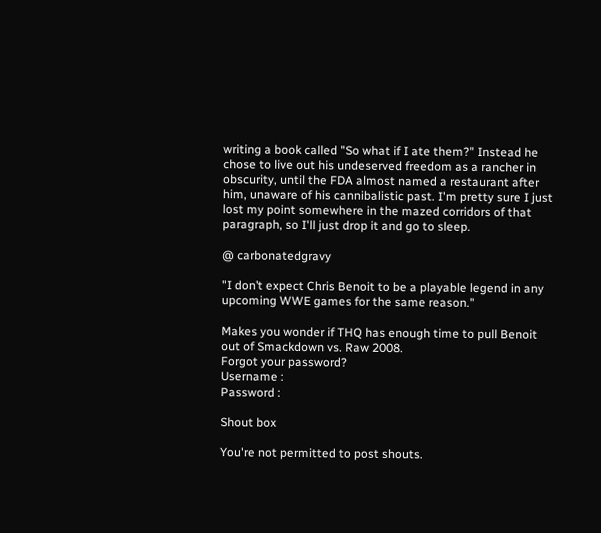writing a book called "So what if I ate them?" Instead he chose to live out his undeserved freedom as a rancher in obscurity, until the FDA almost named a restaurant after him, unaware of his cannibalistic past. I'm pretty sure I just lost my point somewhere in the mazed corridors of that paragraph, so I'll just drop it and go to sleep.

@ carbonatedgravy

"I don’t expect Chris Benoit to be a playable legend in any upcoming WWE games for the same reason."

Makes you wonder if THQ has enough time to pull Benoit out of Smackdown vs. Raw 2008.
Forgot your password?
Username :
Password :

Shout box

You're not permitted to post shouts.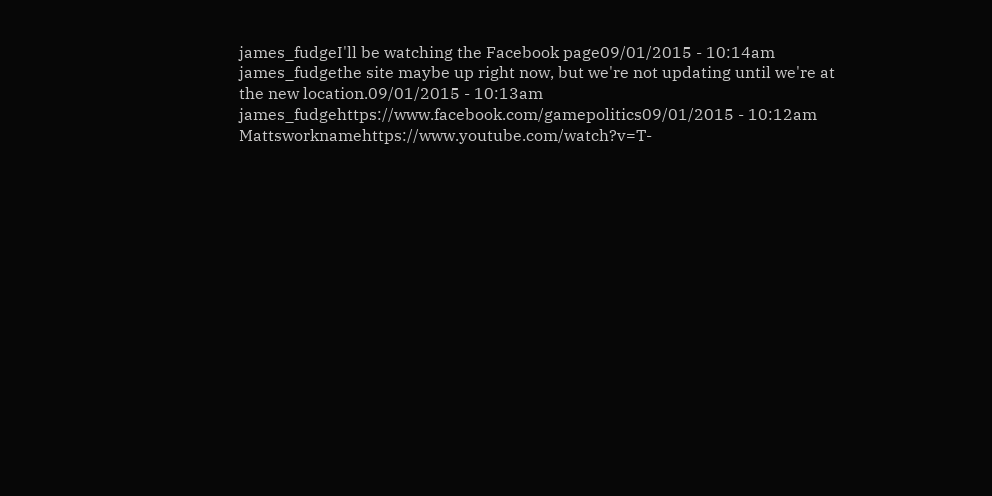james_fudgeI'll be watching the Facebook page09/01/2015 - 10:14am
james_fudgethe site maybe up right now, but we're not updating until we're at the new location.09/01/2015 - 10:13am
james_fudgehttps://www.facebook.com/gamepolitics09/01/2015 - 10:12am
Mattsworknamehttps://www.youtube.com/watch?v=T-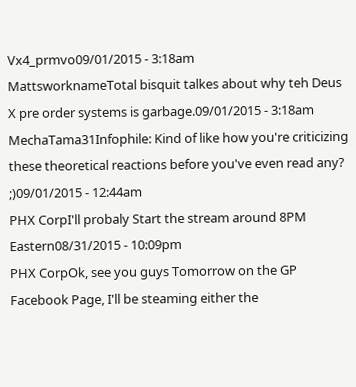Vx4_prmvo09/01/2015 - 3:18am
MattsworknameTotal bisquit talkes about why teh Deus X pre order systems is garbage.09/01/2015 - 3:18am
MechaTama31Infophile: Kind of like how you're criticizing these theoretical reactions before you've even read any? ;)09/01/2015 - 12:44am
PHX CorpI'll probaly Start the stream around 8PM Eastern08/31/2015 - 10:09pm
PHX CorpOk, see you guys Tomorrow on the GP Facebook Page, I'll be steaming either the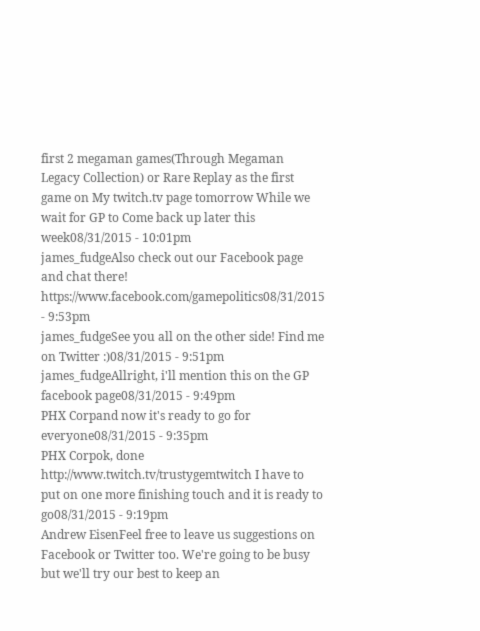first 2 megaman games(Through Megaman Legacy Collection) or Rare Replay as the first game on My twitch.tv page tomorrow While we wait for GP to Come back up later this week08/31/2015 - 10:01pm
james_fudgeAlso check out our Facebook page and chat there! https://www.facebook.com/gamepolitics08/31/2015 - 9:53pm
james_fudgeSee you all on the other side! Find me on Twitter :)08/31/2015 - 9:51pm
james_fudgeAllright, i'll mention this on the GP facebook page08/31/2015 - 9:49pm
PHX Corpand now it's ready to go for everyone08/31/2015 - 9:35pm
PHX Corpok, done http://www.twitch.tv/trustygemtwitch I have to put on one more finishing touch and it is ready to go08/31/2015 - 9:19pm
Andrew EisenFeel free to leave us suggestions on Facebook or Twitter too. We're going to be busy but we'll try our best to keep an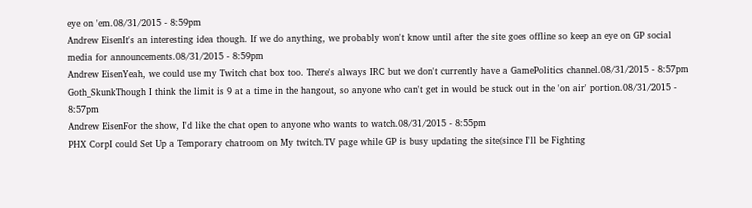eye on 'em.08/31/2015 - 8:59pm
Andrew EisenIt's an interesting idea though. If we do anything, we probably won't know until after the site goes offline so keep an eye on GP social media for announcements.08/31/2015 - 8:59pm
Andrew EisenYeah, we could use my Twitch chat box too. There's always IRC but we don't currently have a GamePolitics channel.08/31/2015 - 8:57pm
Goth_SkunkThough I think the limit is 9 at a time in the hangout, so anyone who can't get in would be stuck out in the 'on air' portion.08/31/2015 - 8:57pm
Andrew EisenFor the show, I'd like the chat open to anyone who wants to watch.08/31/2015 - 8:55pm
PHX CorpI could Set Up a Temporary chatroom on My twitch.TV page while GP is busy updating the site(since I'll be Fighting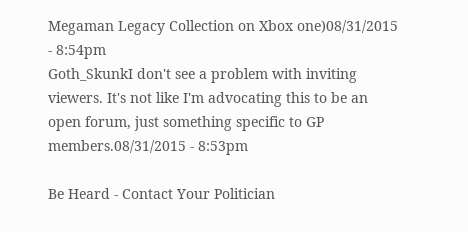Megaman Legacy Collection on Xbox one)08/31/2015 - 8:54pm
Goth_SkunkI don't see a problem with inviting viewers. It's not like I'm advocating this to be an open forum, just something specific to GP members.08/31/2015 - 8:53pm

Be Heard - Contact Your Politician